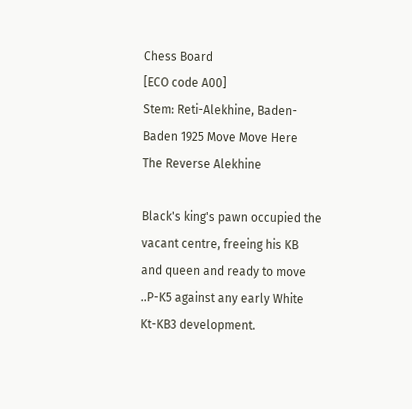Chess Board
[ECO code A00]
Stem: Reti-Alekhine, Baden-Baden 1925 Move Move Here
The Reverse Alekhine

Black's king's pawn occupied the vacant centre, freeing his KB and queen and ready to move ..P-K5 against any early White Kt-KB3 development.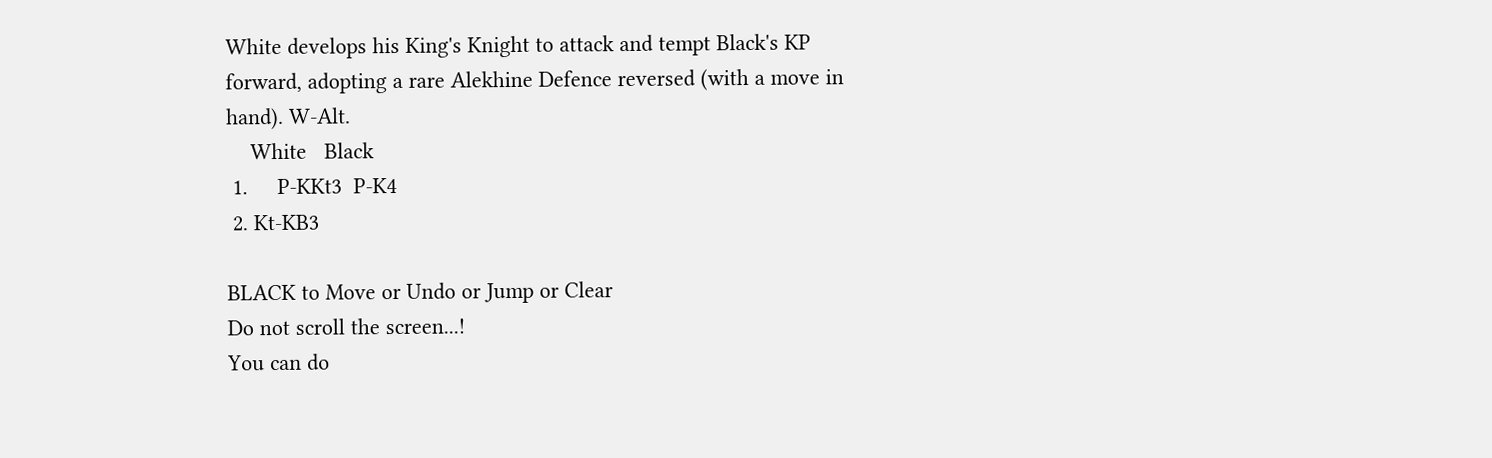White develops his King's Knight to attack and tempt Black's KP forward, adopting a rare Alekhine Defence reversed (with a move in hand). W-Alt.
    White   Black
 1.     P-KKt3  P-K4
 2. Kt-KB3

BLACK to Move or Undo or Jump or Clear
Do not scroll the screen...!
You can do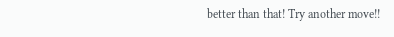better than that! Try another move!!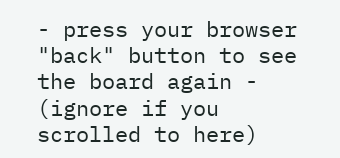- press your browser "back" button to see the board again -
(ignore if you scrolled to here)